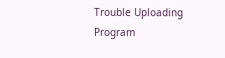Trouble Uploading Program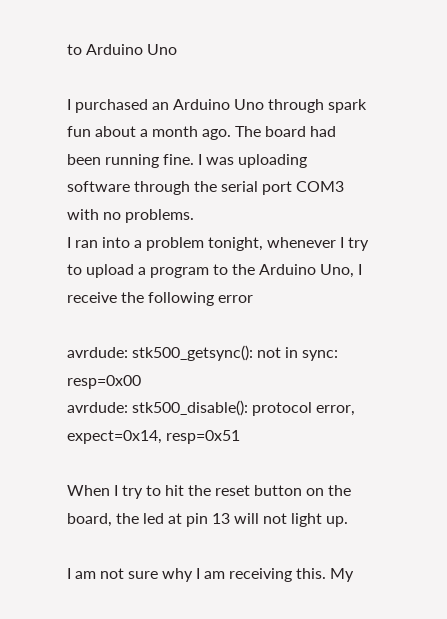to Arduino Uno

I purchased an Arduino Uno through spark fun about a month ago. The board had been running fine. I was uploading software through the serial port COM3 with no problems.
I ran into a problem tonight, whenever I try to upload a program to the Arduino Uno, I receive the following error

avrdude: stk500_getsync(): not in sync: resp=0x00
avrdude: stk500_disable(): protocol error, expect=0x14, resp=0x51

When I try to hit the reset button on the board, the led at pin 13 will not light up.

I am not sure why I am receiving this. My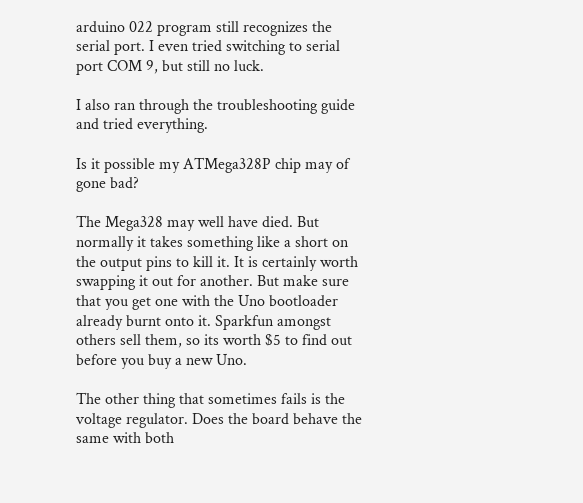arduino 022 program still recognizes the serial port. I even tried switching to serial port COM 9, but still no luck.

I also ran through the troubleshooting guide and tried everything.

Is it possible my ATMega328P chip may of gone bad?

The Mega328 may well have died. But normally it takes something like a short on the output pins to kill it. It is certainly worth swapping it out for another. But make sure that you get one with the Uno bootloader already burnt onto it. Sparkfun amongst others sell them, so its worth $5 to find out before you buy a new Uno.

The other thing that sometimes fails is the voltage regulator. Does the board behave the same with both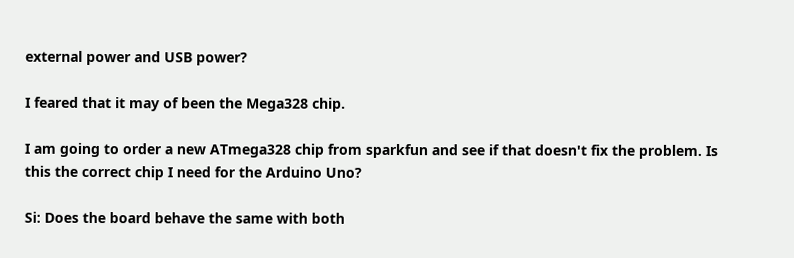external power and USB power?

I feared that it may of been the Mega328 chip.

I am going to order a new ATmega328 chip from sparkfun and see if that doesn't fix the problem. Is this the correct chip I need for the Arduino Uno?

Si: Does the board behave the same with both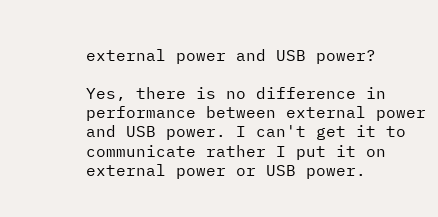external power and USB power?

Yes, there is no difference in performance between external power and USB power. I can't get it to communicate rather I put it on external power or USB power.